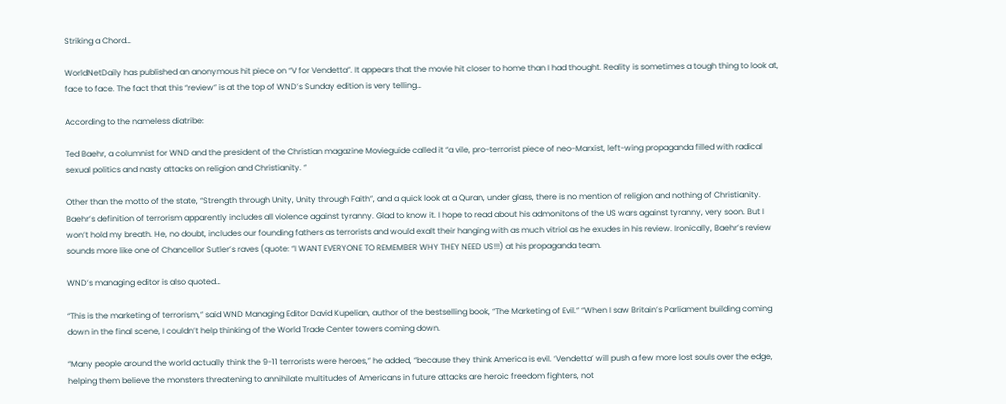Striking a Chord…

WorldNetDaily has published an anonymous hit piece on “V for Vendetta”. It appears that the movie hit closer to home than I had thought. Reality is sometimes a tough thing to look at, face to face. The fact that this “review” is at the top of WND’s Sunday edition is very telling…

According to the nameless diatribe:

Ted Baehr, a columnist for WND and the president of the Christian magazine Movieguide called it “a vile, pro-terrorist piece of neo-Marxist, left-wing propaganda filled with radical sexual politics and nasty attacks on religion and Christianity. “

Other than the motto of the state, “Strength through Unity, Unity through Faith”, and a quick look at a Quran, under glass, there is no mention of religion and nothing of Christianity. Baehr’s definition of terrorism apparently includes all violence against tyranny. Glad to know it. I hope to read about his admonitons of the US wars against tyranny, very soon. But I won’t hold my breath. He, no doubt, includes our founding fathers as terrorists and would exalt their hanging with as much vitriol as he exudes in his review. Ironically, Baehr’s review sounds more like one of Chancellor Sutler’s raves (quote: “I WANT EVERYONE TO REMEMBER WHY THEY NEED US!!!) at his propaganda team.

WND’s managing editor is also quoted…

“This is the marketing of terrorism,” said WND Managing Editor David Kupelian, author of the bestselling book, “The Marketing of Evil.” “When I saw Britain’s Parliament building coming down in the final scene, I couldn’t help thinking of the World Trade Center towers coming down.

“Many people around the world actually think the 9-11 terrorists were heroes,” he added, “because they think America is evil. ‘Vendetta’ will push a few more lost souls over the edge, helping them believe the monsters threatening to annihilate multitudes of Americans in future attacks are heroic freedom fighters, not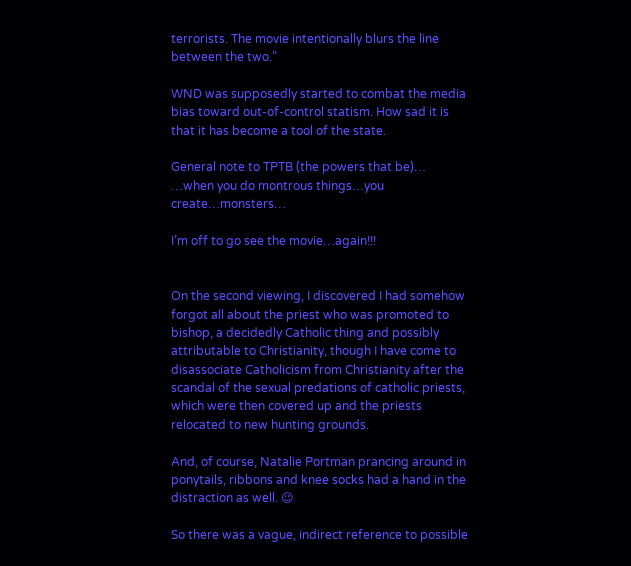terrorists. The movie intentionally blurs the line between the two.”

WND was supposedly started to combat the media bias toward out-of-control statism. How sad it is that it has become a tool of the state.

General note to TPTB (the powers that be)…
…when you do montrous things…you create…monsters…

I’m off to go see the movie…again!!!


On the second viewing, I discovered I had somehow forgot all about the priest who was promoted to bishop, a decidedly Catholic thing and possibly attributable to Christianity, though I have come to disassociate Catholicism from Christianity after the scandal of the sexual predations of catholic priests, which were then covered up and the priests relocated to new hunting grounds.

And, of course, Natalie Portman prancing around in ponytails, ribbons and knee socks had a hand in the distraction as well. 😉

So there was a vague, indirect reference to possible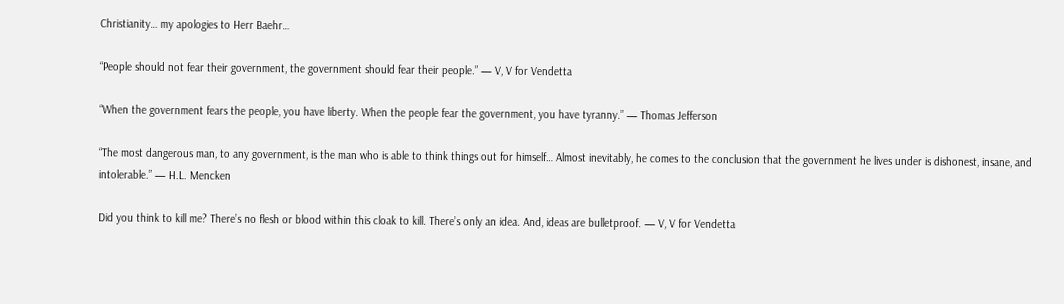Christianity… my apologies to Herr Baehr…

“People should not fear their government, the government should fear their people.” — V, V for Vendetta

“When the government fears the people, you have liberty. When the people fear the government, you have tyranny.” — Thomas Jefferson

“The most dangerous man, to any government, is the man who is able to think things out for himself… Almost inevitably, he comes to the conclusion that the government he lives under is dishonest, insane, and intolerable.” — H.L. Mencken

Did you think to kill me? There’s no flesh or blood within this cloak to kill. There’s only an idea. And, ideas are bulletproof. — V, V for Vendetta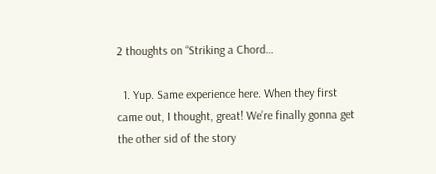2 thoughts on “Striking a Chord…

  1. Yup. Same experience here. When they first came out, I thought, great! We’re finally gonna get the other sid of the story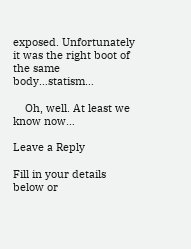exposed. Unfortunately it was the right boot of the same body…statism…

    Oh, well. At least we know now…

Leave a Reply

Fill in your details below or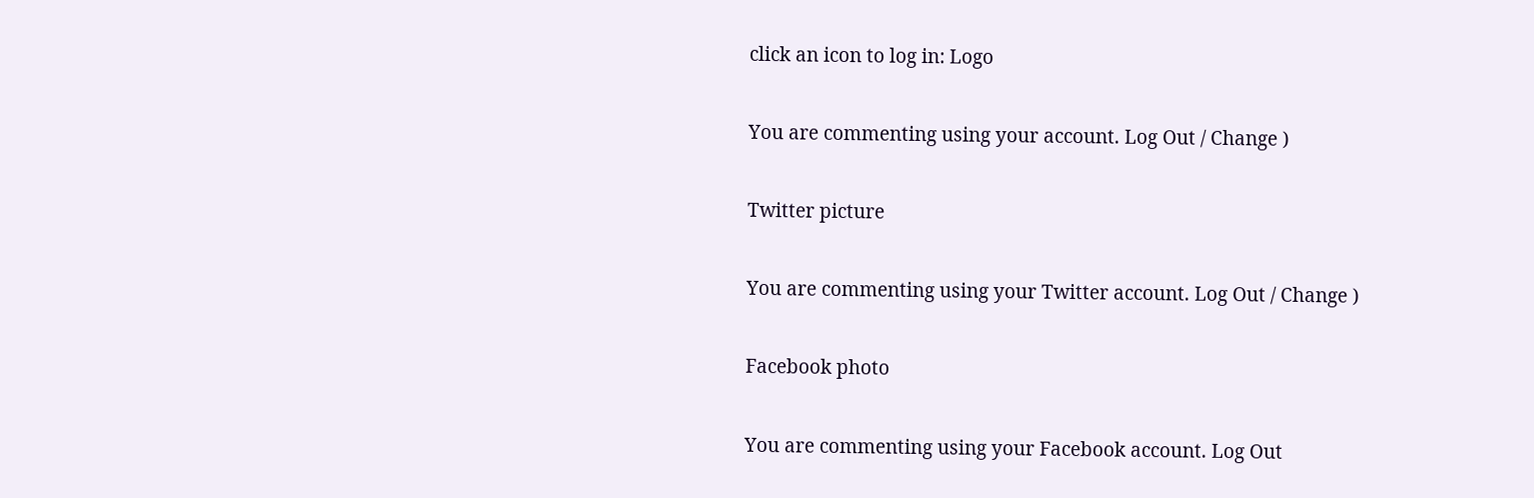click an icon to log in: Logo

You are commenting using your account. Log Out / Change )

Twitter picture

You are commenting using your Twitter account. Log Out / Change )

Facebook photo

You are commenting using your Facebook account. Log Out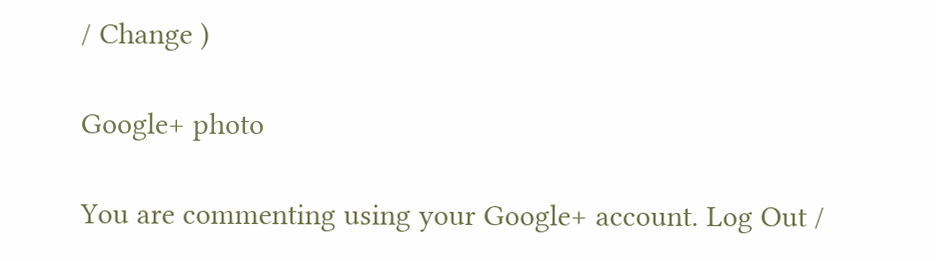/ Change )

Google+ photo

You are commenting using your Google+ account. Log Out /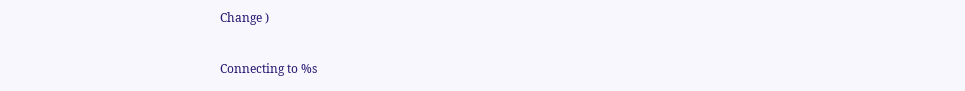Change )

Connecting to %s